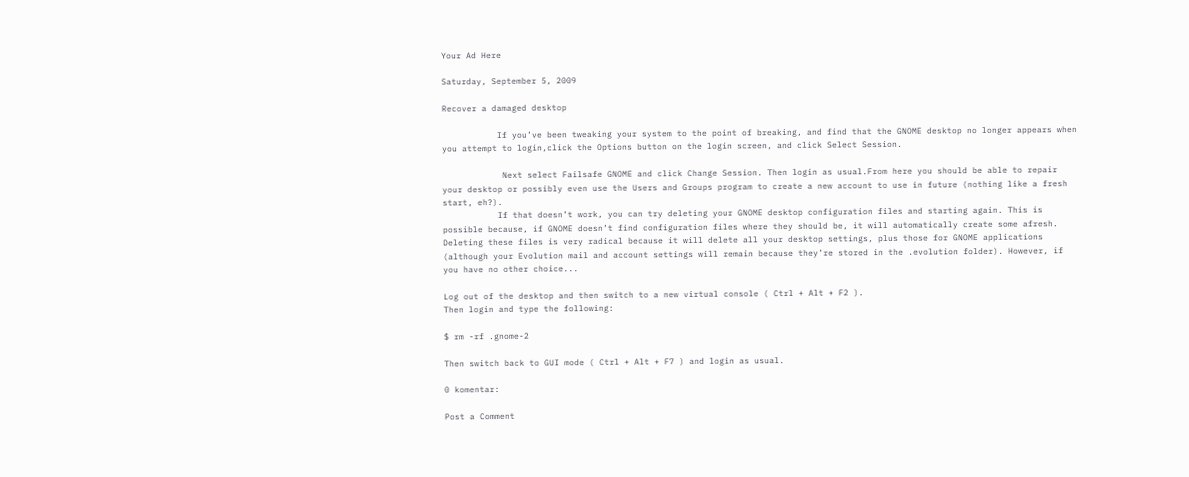Your Ad Here

Saturday, September 5, 2009

Recover a damaged desktop

           If you’ve been tweaking your system to the point of breaking, and find that the GNOME desktop no longer appears when you attempt to login,click the Options button on the login screen, and click Select Session.

            Next select Failsafe GNOME and click Change Session. Then login as usual.From here you should be able to repair your desktop or possibly even use the Users and Groups program to create a new account to use in future (nothing like a fresh start, eh?).
           If that doesn’t work, you can try deleting your GNOME desktop configuration files and starting again. This is possible because, if GNOME doesn’t find configuration files where they should be, it will automatically create some afresh. Deleting these files is very radical because it will delete all your desktop settings, plus those for GNOME applications (although your Evolution mail and account settings will remain because they’re stored in the .evolution folder). However, if you have no other choice...

Log out of the desktop and then switch to a new virtual console ( Ctrl + Alt + F2 ).
Then login and type the following:

$ rm -rf .gnome-2

Then switch back to GUI mode ( Ctrl + Alt + F7 ) and login as usual.

0 komentar:

Post a Comment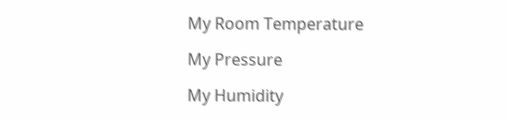My Room Temperature

My Pressure

My Humidity